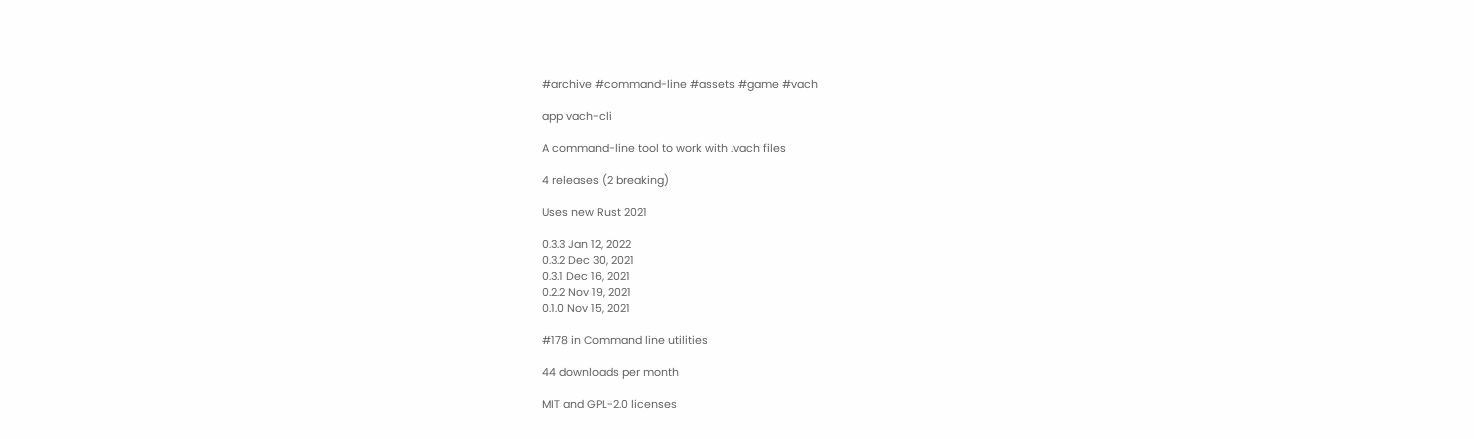#archive #command-line #assets #game #vach

app vach-cli

A command-line tool to work with .vach files

4 releases (2 breaking)

Uses new Rust 2021

0.3.3 Jan 12, 2022
0.3.2 Dec 30, 2021
0.3.1 Dec 16, 2021
0.2.2 Nov 19, 2021
0.1.0 Nov 15, 2021

#178 in Command line utilities

44 downloads per month

MIT and GPL-2.0 licenses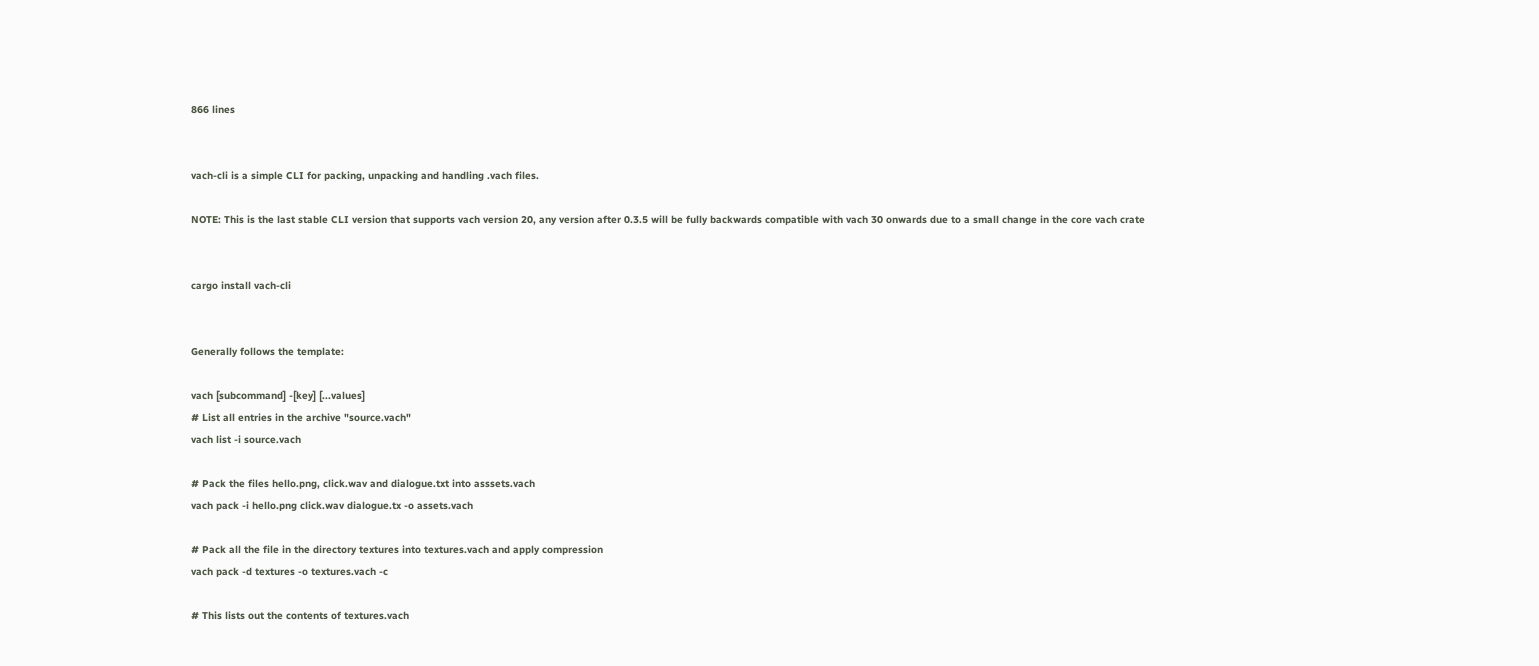866 lines


vach-cli is a simple CLI for packing, unpacking and handling .vach files.

NOTE: This is the last stable CLI version that supports vach version 20, any version after 0.3.5 will be fully backwards compatible with vach 30 onwards due to a small change in the core vach crate


cargo install vach-cli


Generally follows the template:

vach [subcommand] -[key] [...values]
# List all entries in the archive "source.vach"
vach list -i source.vach

# Pack the files hello.png, click.wav and dialogue.txt into asssets.vach
vach pack -i hello.png click.wav dialogue.tx -o assets.vach

# Pack all the file in the directory textures into textures.vach and apply compression
vach pack -d textures -o textures.vach -c

# This lists out the contents of textures.vach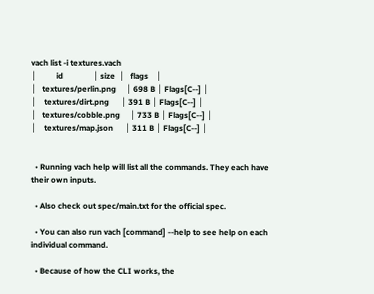vach list -i textures.vach
│          id               │ size  │   flags    │
│   textures/perlin.png     │ 698 B │ Flags[C--] │
│    textures/dirt.png      │ 391 B │ Flags[C--] │
│   textures/cobble.png     │ 733 B │ Flags[C--] │
│    textures/map.json      │ 311 B │ Flags[C--] │


  • Running vach help will list all the commands. They each have their own inputs.

  • Also check out spec/main.txt for the official spec.

  • You can also run vach [command] --help to see help on each individual command.

  • Because of how the CLI works, the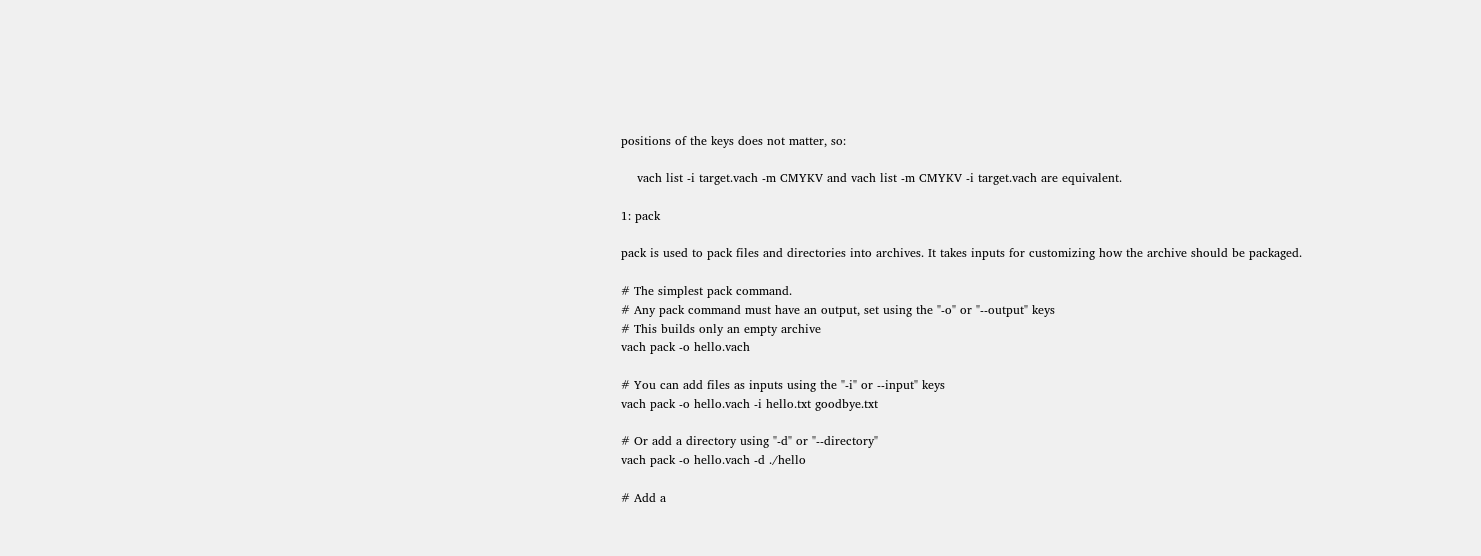positions of the keys does not matter, so:

    vach list -i target.vach -m CMYKV and vach list -m CMYKV -i target.vach are equivalent.

1: pack

pack is used to pack files and directories into archives. It takes inputs for customizing how the archive should be packaged.

# The simplest pack command.
# Any pack command must have an output, set using the "-o" or "--output" keys
# This builds only an empty archive
vach pack -o hello.vach

# You can add files as inputs using the "-i" or --input" keys
vach pack -o hello.vach -i hello.txt goodbye.txt

# Or add a directory using "-d" or "--directory"
vach pack -o hello.vach -d ./hello

# Add a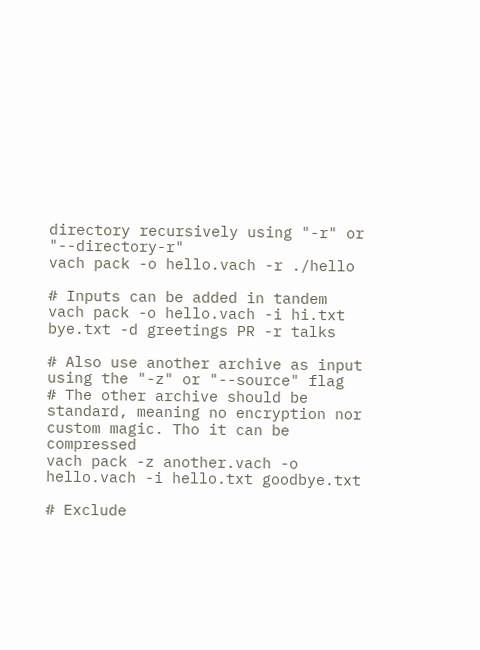directory recursively using "-r" or "--directory-r"
vach pack -o hello.vach -r ./hello

# Inputs can be added in tandem
vach pack -o hello.vach -i hi.txt bye.txt -d greetings PR -r talks

# Also use another archive as input using the "-z" or "--source" flag
# The other archive should be standard, meaning no encryption nor custom magic. Tho it can be compressed
vach pack -z another.vach -o hello.vach -i hello.txt goodbye.txt

# Exclude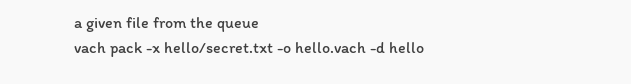a given file from the queue
vach pack -x hello/secret.txt -o hello.vach -d hello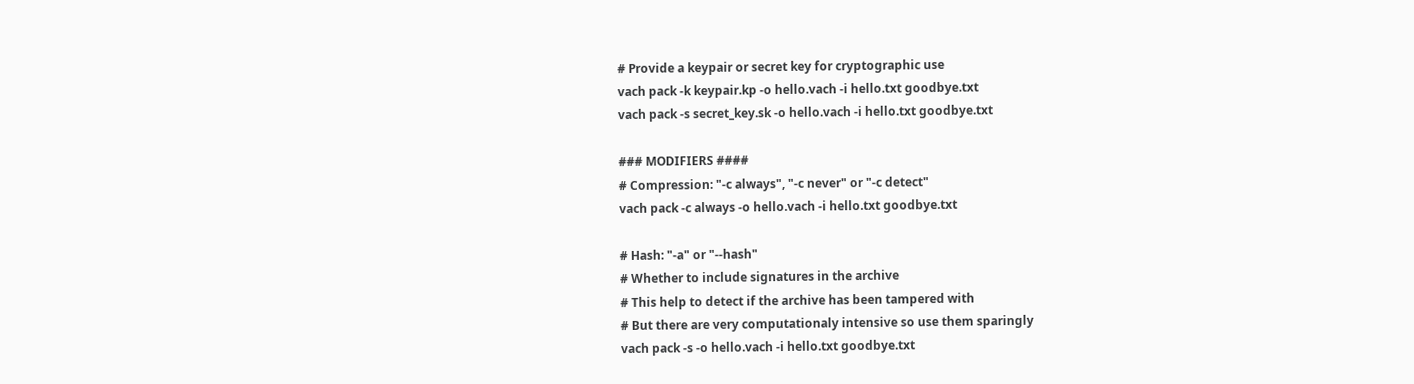# Provide a keypair or secret key for cryptographic use
vach pack -k keypair.kp -o hello.vach -i hello.txt goodbye.txt
vach pack -s secret_key.sk -o hello.vach -i hello.txt goodbye.txt

### MODIFIERS ####
# Compression: "-c always", "-c never" or "-c detect"
vach pack -c always -o hello.vach -i hello.txt goodbye.txt

# Hash: "-a" or "--hash"
# Whether to include signatures in the archive
# This help to detect if the archive has been tampered with
# But there are very computationaly intensive so use them sparingly
vach pack -s -o hello.vach -i hello.txt goodbye.txt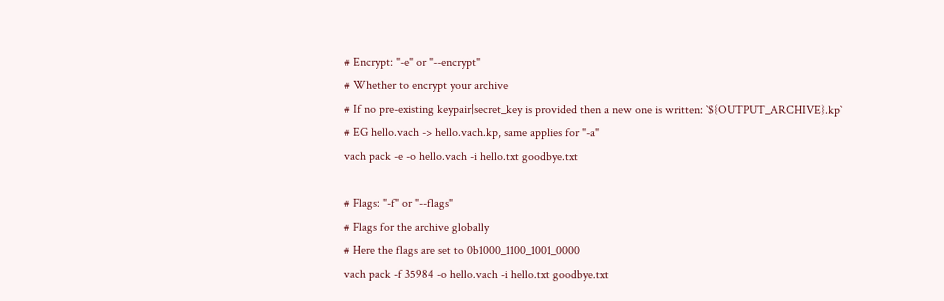# Encrypt: "-e" or "--encrypt"
# Whether to encrypt your archive
# If no pre-existing keypair|secret_key is provided then a new one is written: `${OUTPUT_ARCHIVE}.kp`
# EG hello.vach -> hello.vach.kp, same applies for "-a"
vach pack -e -o hello.vach -i hello.txt goodbye.txt

# Flags: "-f" or "--flags"
# Flags for the archive globally
# Here the flags are set to 0b1000_1100_1001_0000
vach pack -f 35984 -o hello.vach -i hello.txt goodbye.txt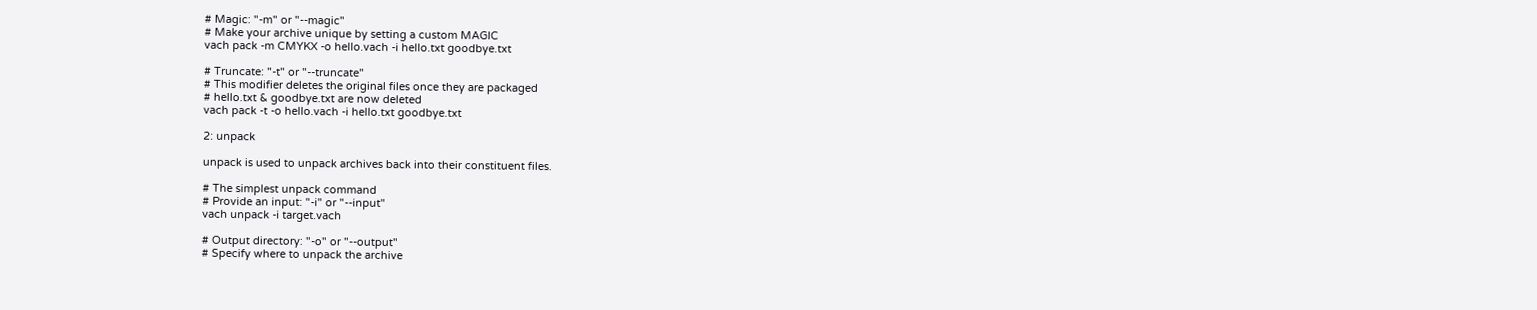# Magic: "-m" or "--magic"
# Make your archive unique by setting a custom MAGIC
vach pack -m CMYKX -o hello.vach -i hello.txt goodbye.txt

# Truncate: "-t" or "--truncate"
# This modifier deletes the original files once they are packaged
# hello.txt & goodbye.txt are now deleted
vach pack -t -o hello.vach -i hello.txt goodbye.txt

2: unpack

unpack is used to unpack archives back into their constituent files.

# The simplest unpack command
# Provide an input: "-i" or "--input"
vach unpack -i target.vach

# Output directory: "-o" or "--output"
# Specify where to unpack the archive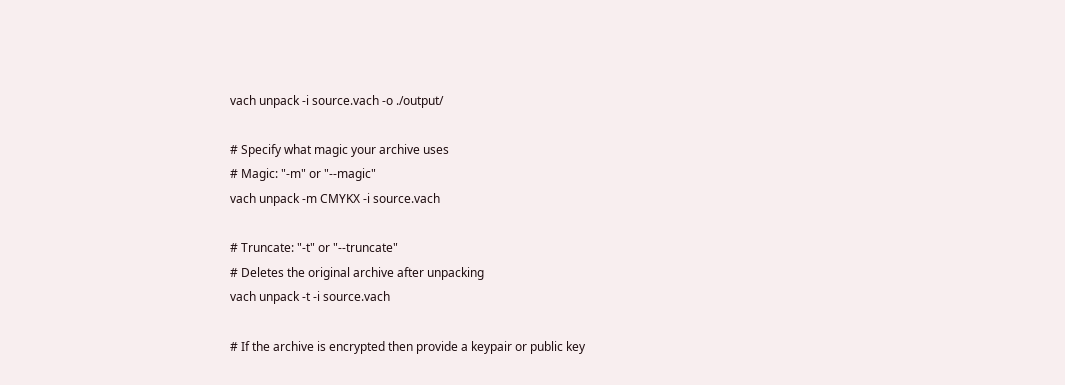vach unpack -i source.vach -o ./output/

# Specify what magic your archive uses
# Magic: "-m" or "--magic"
vach unpack -m CMYKX -i source.vach

# Truncate: "-t" or "--truncate"
# Deletes the original archive after unpacking
vach unpack -t -i source.vach

# If the archive is encrypted then provide a keypair or public key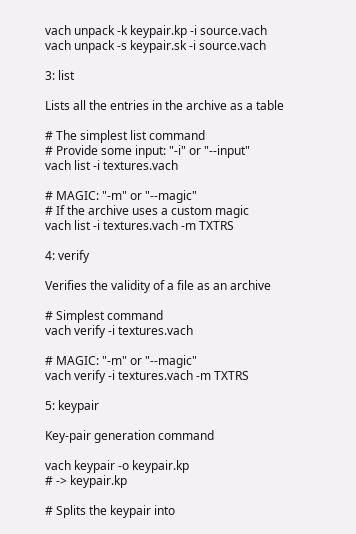vach unpack -k keypair.kp -i source.vach
vach unpack -s keypair.sk -i source.vach

3: list

Lists all the entries in the archive as a table

# The simplest list command
# Provide some input: "-i" or "--input"
vach list -i textures.vach

# MAGIC: "-m" or "--magic"
# If the archive uses a custom magic
vach list -i textures.vach -m TXTRS

4: verify

Verifies the validity of a file as an archive

# Simplest command
vach verify -i textures.vach

# MAGIC: "-m" or "--magic"
vach verify -i textures.vach -m TXTRS

5: keypair

Key-pair generation command

vach keypair -o keypair.kp
# -> keypair.kp

# Splits the keypair into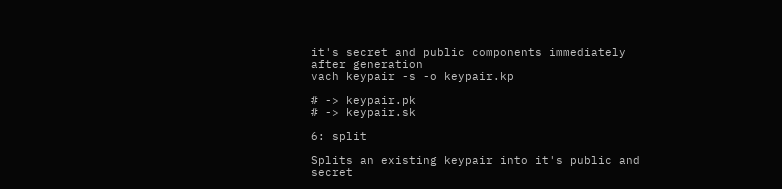it's secret and public components immediately after generation
vach keypair -s -o keypair.kp

# -> keypair.pk
# -> keypair.sk

6: split

Splits an existing keypair into it's public and secret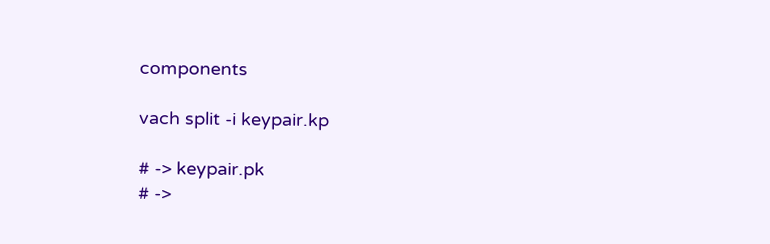components

vach split -i keypair.kp

# -> keypair.pk
# ->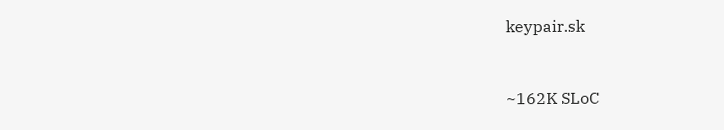keypair.sk


~162K SLoC